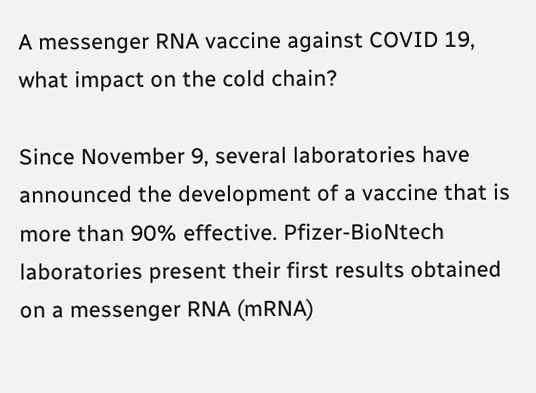A messenger RNA vaccine against COVID 19, what impact on the cold chain?

Since November 9, several laboratories have announced the development of a vaccine that is more than 90% effective. Pfizer-BioNtech laboratories present their first results obtained on a messenger RNA (mRNA)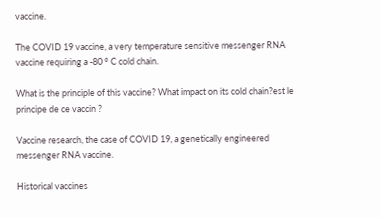vaccine.

The COVID 19 vaccine, a very temperature sensitive messenger RNA vaccine requiring a -80 ° C cold chain.

What is the principle of this vaccine? What impact on its cold chain?est le principe de ce vaccin ?

Vaccine research, the case of COVID 19, a genetically engineered messenger RNA vaccine.

Historical vaccines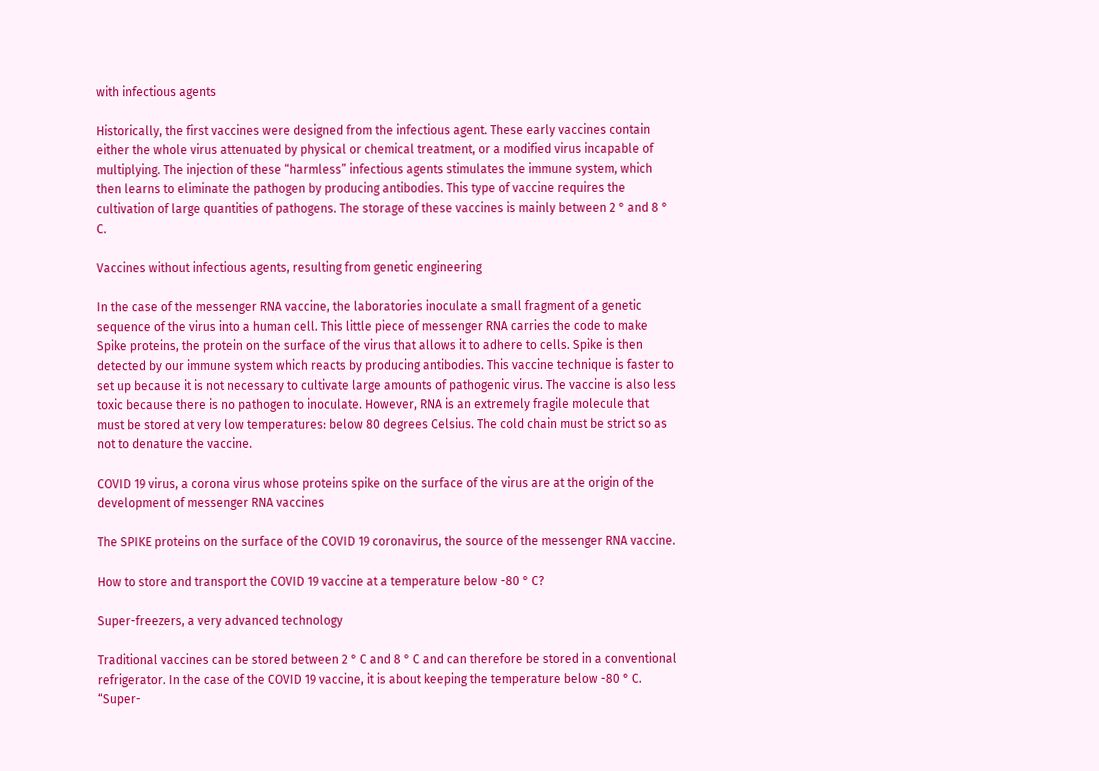with infectious agents

Historically, the first vaccines were designed from the infectious agent. These early vaccines contain either the whole virus attenuated by physical or chemical treatment, or a modified virus incapable of multiplying. The injection of these “harmless” infectious agents stimulates the immune system, which then learns to eliminate the pathogen by producing antibodies. This type of vaccine requires the cultivation of large quantities of pathogens. The storage of these vaccines is mainly between 2 ° and 8 ° C.

Vaccines without infectious agents, resulting from genetic engineering

In the case of the messenger RNA vaccine, the laboratories inoculate a small fragment of a genetic sequence of the virus into a human cell. This little piece of messenger RNA carries the code to make Spike proteins, the protein on the surface of the virus that allows it to adhere to cells. Spike is then detected by our immune system which reacts by producing antibodies. This vaccine technique is faster to set up because it is not necessary to cultivate large amounts of pathogenic virus. The vaccine is also less toxic because there is no pathogen to inoculate. However, RNA is an extremely fragile molecule that must be stored at very low temperatures: below 80 degrees Celsius. The cold chain must be strict so as not to denature the vaccine.

COVID 19 virus, a corona virus whose proteins spike on the surface of the virus are at the origin of the development of messenger RNA vaccines

The SPIKE proteins on the surface of the COVID 19 coronavirus, the source of the messenger RNA vaccine.

How to store and transport the COVID 19 vaccine at a temperature below -80 ° C?

Super-freezers, a very advanced technology

Traditional vaccines can be stored between 2 ° C and 8 ° C and can therefore be stored in a conventional refrigerator. In the case of the COVID 19 vaccine, it is about keeping the temperature below -80 ° C. “Super-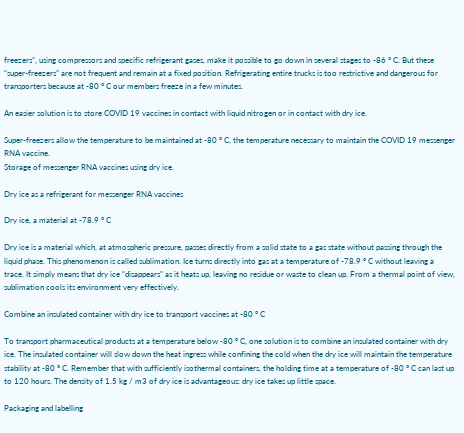freezers”, using compressors and specific refrigerant gases, make it possible to go down in several stages to -86 ° C. But these “super-freezers” are not frequent and remain at a fixed position. Refrigerating entire trucks is too restrictive and dangerous for transporters because at -80 ° C our members freeze in a few minutes.

An easier solution is to store COVID 19 vaccines in contact with liquid nitrogen or in contact with dry ice.

Super-freezers allow the temperature to be maintained at -80 ° C, the temperature necessary to maintain the COVID 19 messenger RNA vaccine.
Storage of messenger RNA vaccines using dry ice.

Dry ice as a refrigerant for messenger RNA vaccines

Dry ice, a material at -78.9 ° C

Dry ice is a material which, at atmospheric pressure, passes directly from a solid state to a gas state without passing through the liquid phase. This phenomenon is called sublimation. Ice turns directly into gas at a temperature of -78.9 ° C without leaving a trace. It simply means that dry ice “disappears” as it heats up, leaving no residue or waste to clean up. From a thermal point of view, sublimation cools its environment very effectively.

Combine an insulated container with dry ice to transport vaccines at -80 ° C

To transport pharmaceutical products at a temperature below -80 ° C, one solution is to combine an insulated container with dry ice. The insulated container will slow down the heat ingress while confining the cold when the dry ice will maintain the temperature stability at -80 ° C. Remember that with sufficiently isothermal containers, the holding time at a temperature of -80 ° C can last up to 120 hours. The density of 1.5 kg / m3 of dry ice is advantageous: dry ice takes up little space.

Packaging and labelling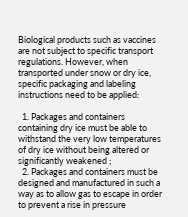Biological products such as vaccines are not subject to specific transport regulations. However, when transported under snow or dry ice, specific packaging and labeling instructions need to be applied:

  1. Packages and containers containing dry ice must be able to withstand the very low temperatures of dry ice without being altered or significantly weakened ;
  2. Packages and containers must be designed and manufactured in such a way as to allow gas to escape in order to prevent a rise in pressure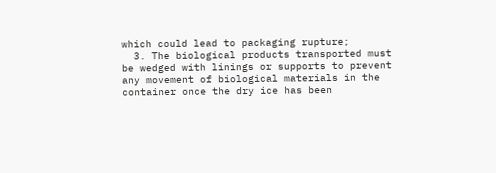which could lead to packaging rupture;
  3. The biological products transported must be wedged with linings or supports to prevent any movement of biological materials in the container once the dry ice has been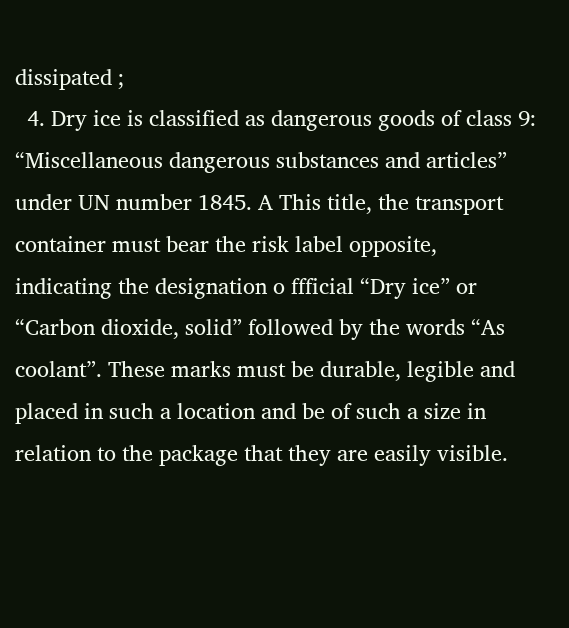dissipated ;
  4. Dry ice is classified as dangerous goods of class 9: “Miscellaneous dangerous substances and articles” under UN number 1845. A This title, the transport container must bear the risk label opposite, indicating the designation o ffficial “Dry ice” or “Carbon dioxide, solid” followed by the words “As coolant”. These marks must be durable, legible and placed in such a location and be of such a size in relation to the package that they are easily visible.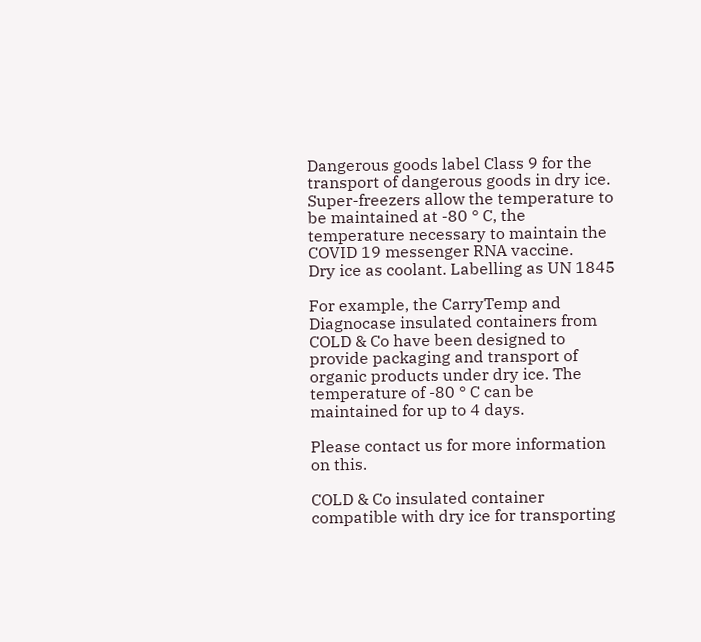Dangerous goods label Class 9 for the transport of dangerous goods in dry ice.
Super-freezers allow the temperature to be maintained at -80 ° C, the temperature necessary to maintain the COVID 19 messenger RNA vaccine.
Dry ice as coolant. Labelling as UN 1845

For example, the CarryTemp and Diagnocase insulated containers from COLD & Co have been designed to provide packaging and transport of organic products under dry ice. The temperature of -80 ° C can be maintained for up to 4 days.

Please contact us for more information on this.

COLD & Co insulated container compatible with dry ice for transporting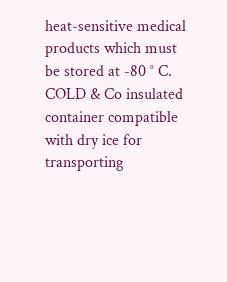heat-sensitive medical products which must be stored at -80 ° C.
COLD & Co insulated container compatible with dry ice for transporting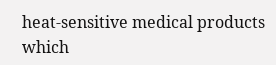heat-sensitive medical products which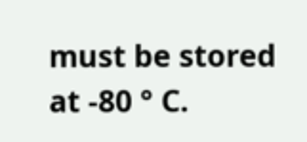must be stored at -80 ° C.